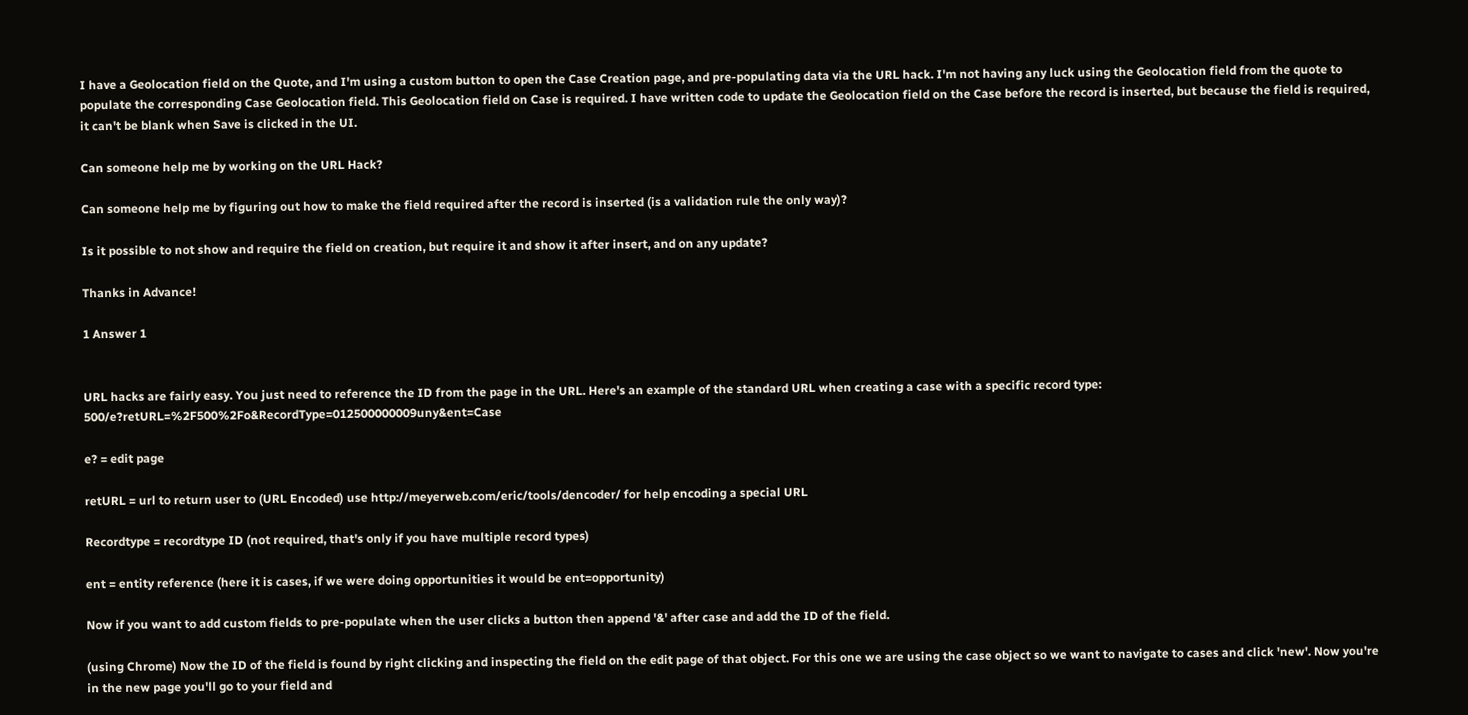I have a Geolocation field on the Quote, and I'm using a custom button to open the Case Creation page, and pre-populating data via the URL hack. I'm not having any luck using the Geolocation field from the quote to populate the corresponding Case Geolocation field. This Geolocation field on Case is required. I have written code to update the Geolocation field on the Case before the record is inserted, but because the field is required, it can't be blank when Save is clicked in the UI.

Can someone help me by working on the URL Hack?

Can someone help me by figuring out how to make the field required after the record is inserted (is a validation rule the only way)?

Is it possible to not show and require the field on creation, but require it and show it after insert, and on any update?

Thanks in Advance!

1 Answer 1


URL hacks are fairly easy. You just need to reference the ID from the page in the URL. Here's an example of the standard URL when creating a case with a specific record type: 500/e?retURL=%2F500%2Fo&RecordType=012500000009uny&ent=Case

e? = edit page

retURL = url to return user to (URL Encoded) use http://meyerweb.com/eric/tools/dencoder/ for help encoding a special URL

Recordtype = recordtype ID (not required, that's only if you have multiple record types)

ent = entity reference (here it is cases, if we were doing opportunities it would be ent=opportunity)

Now if you want to add custom fields to pre-populate when the user clicks a button then append '&' after case and add the ID of the field.

(using Chrome) Now the ID of the field is found by right clicking and inspecting the field on the edit page of that object. For this one we are using the case object so we want to navigate to cases and click 'new'. Now you're in the new page you'll go to your field and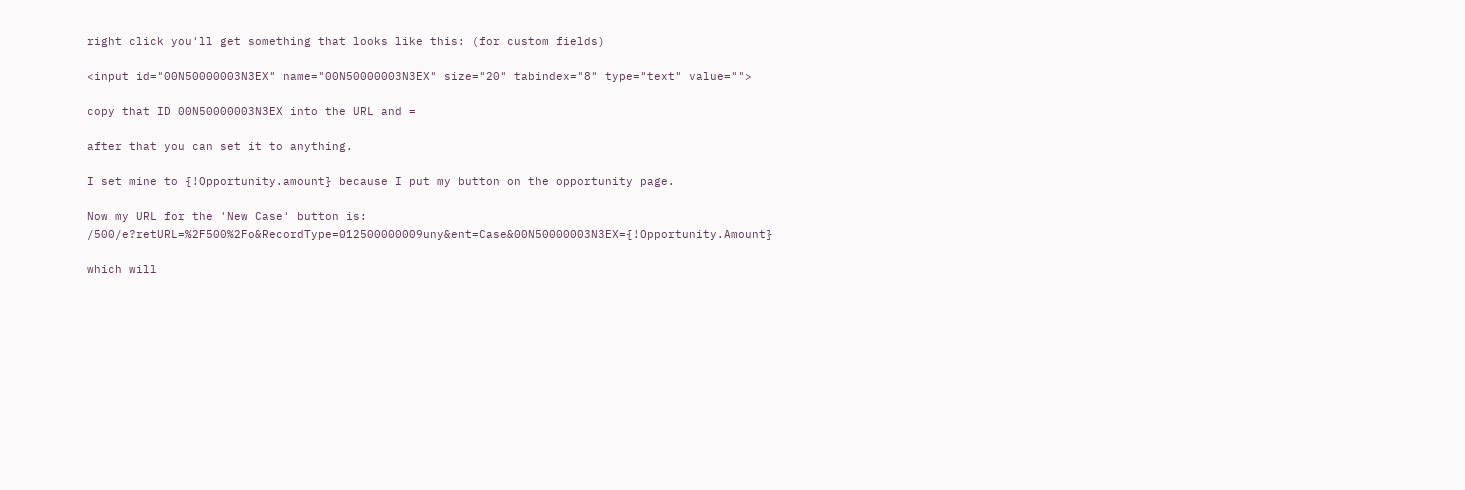right click you'll get something that looks like this: (for custom fields)

<input id="00N50000003N3EX" name="00N50000003N3EX" size="20" tabindex="8" type="text" value="">

copy that ID 00N50000003N3EX into the URL and =

after that you can set it to anything.

I set mine to {!Opportunity.amount} because I put my button on the opportunity page.

Now my URL for the 'New Case' button is: /500/e?retURL=%2F500%2Fo&RecordType=012500000009uny&ent=Case&00N50000003N3EX={!Opportunity.Amount}

which will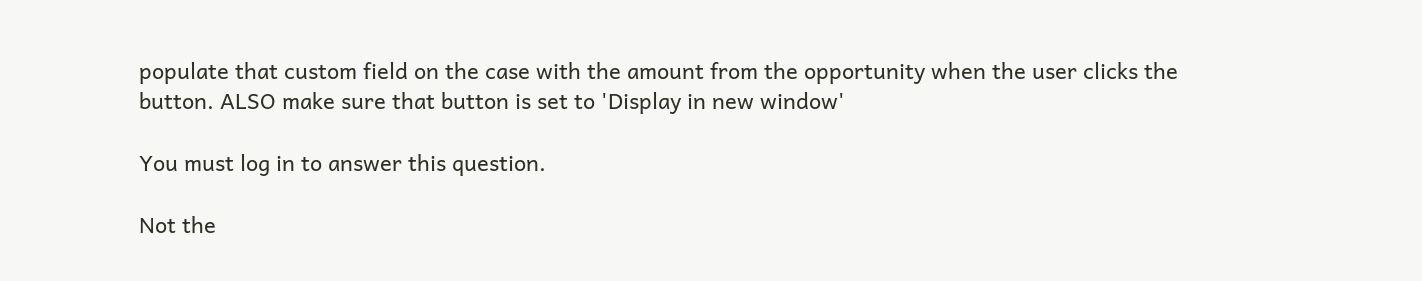populate that custom field on the case with the amount from the opportunity when the user clicks the button. ALSO make sure that button is set to 'Display in new window'

You must log in to answer this question.

Not the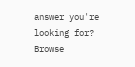answer you're looking for? Browse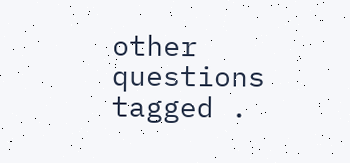other questions tagged .